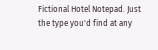Fictional Hotel Notepad. Just the type you'd find at any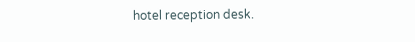hotel reception desk.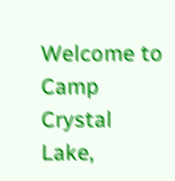Welcome to Camp Crystal Lake,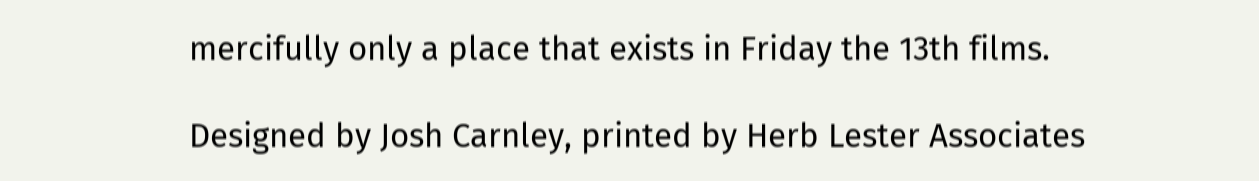mercifully only a place that exists in Friday the 13th films.

Designed by Josh Carnley, printed by Herb Lester Associates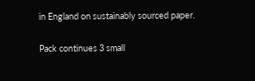in England on sustainably sourced paper.

Pack continues 3 small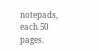notepads, each 50 pages.